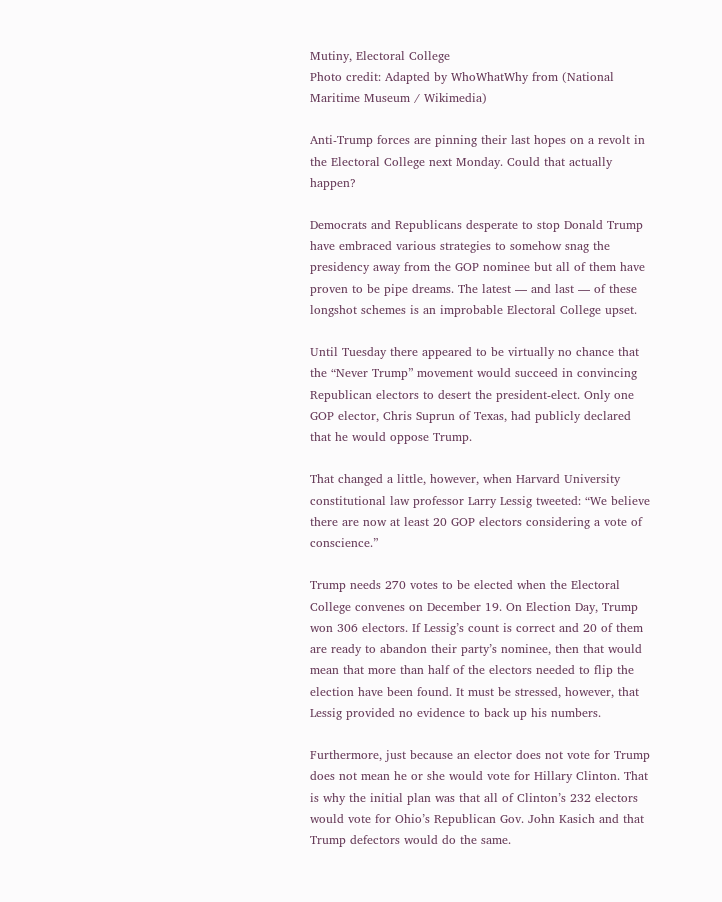Mutiny, Electoral College
Photo credit: Adapted by WhoWhatWhy from (National Maritime Museum / Wikimedia)

Anti-Trump forces are pinning their last hopes on a revolt in the Electoral College next Monday. Could that actually happen?

Democrats and Republicans desperate to stop Donald Trump have embraced various strategies to somehow snag the presidency away from the GOP nominee but all of them have proven to be pipe dreams. The latest — and last — of these longshot schemes is an improbable Electoral College upset.

Until Tuesday there appeared to be virtually no chance that the “Never Trump” movement would succeed in convincing Republican electors to desert the president-elect. Only one GOP elector, Chris Suprun of Texas, had publicly declared that he would oppose Trump.

That changed a little, however, when Harvard University constitutional law professor Larry Lessig tweeted: “We believe there are now at least 20 GOP electors considering a vote of conscience.”

Trump needs 270 votes to be elected when the Electoral College convenes on December 19. On Election Day, Trump won 306 electors. If Lessig’s count is correct and 20 of them are ready to abandon their party’s nominee, then that would mean that more than half of the electors needed to flip the election have been found. It must be stressed, however, that Lessig provided no evidence to back up his numbers.

Furthermore, just because an elector does not vote for Trump does not mean he or she would vote for Hillary Clinton. That is why the initial plan was that all of Clinton’s 232 electors would vote for Ohio’s Republican Gov. John Kasich and that Trump defectors would do the same.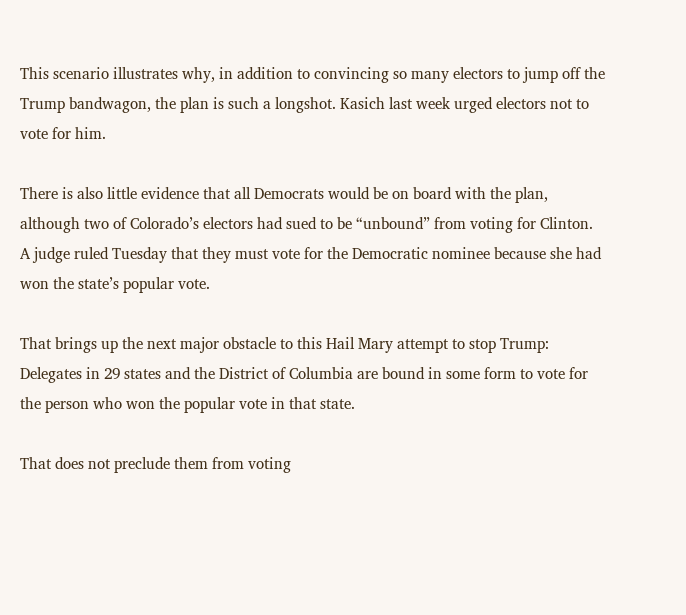This scenario illustrates why, in addition to convincing so many electors to jump off the Trump bandwagon, the plan is such a longshot. Kasich last week urged electors not to vote for him.

There is also little evidence that all Democrats would be on board with the plan, although two of Colorado’s electors had sued to be “unbound” from voting for Clinton. A judge ruled Tuesday that they must vote for the Democratic nominee because she had won the state’s popular vote.

That brings up the next major obstacle to this Hail Mary attempt to stop Trump: Delegates in 29 states and the District of Columbia are bound in some form to vote for the person who won the popular vote in that state.

That does not preclude them from voting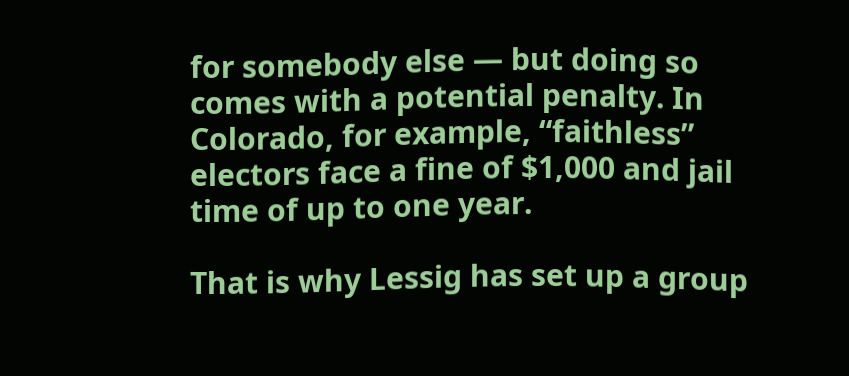for somebody else — but doing so comes with a potential penalty. In Colorado, for example, “faithless” electors face a fine of $1,000 and jail time of up to one year.

That is why Lessig has set up a group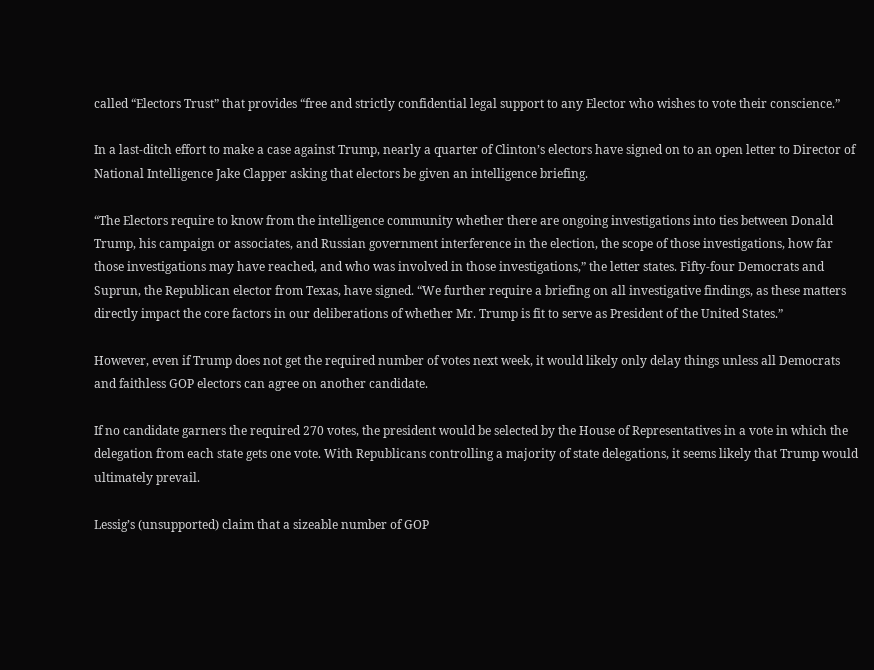called “Electors Trust” that provides “free and strictly confidential legal support to any Elector who wishes to vote their conscience.”

In a last-ditch effort to make a case against Trump, nearly a quarter of Clinton’s electors have signed on to an open letter to Director of National Intelligence Jake Clapper asking that electors be given an intelligence briefing.

“The Electors require to know from the intelligence community whether there are ongoing investigations into ties between Donald Trump, his campaign or associates, and Russian government interference in the election, the scope of those investigations, how far those investigations may have reached, and who was involved in those investigations,” the letter states. Fifty-four Democrats and Suprun, the Republican elector from Texas, have signed. “We further require a briefing on all investigative findings, as these matters directly impact the core factors in our deliberations of whether Mr. Trump is fit to serve as President of the United States.”

However, even if Trump does not get the required number of votes next week, it would likely only delay things unless all Democrats and faithless GOP electors can agree on another candidate.

If no candidate garners the required 270 votes, the president would be selected by the House of Representatives in a vote in which the delegation from each state gets one vote. With Republicans controlling a majority of state delegations, it seems likely that Trump would ultimately prevail.

Lessig’s (unsupported) claim that a sizeable number of GOP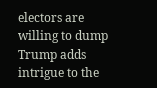electors are willing to dump Trump adds  intrigue to the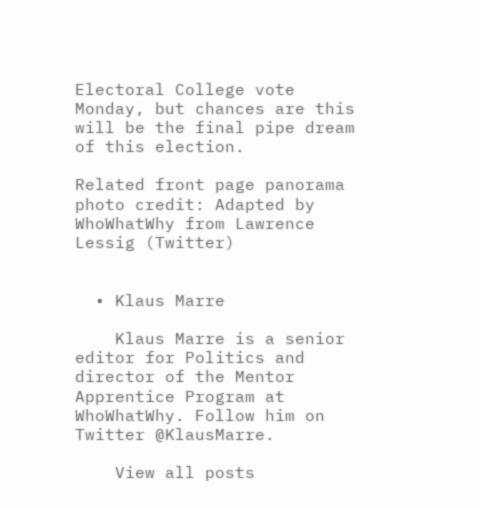Electoral College vote Monday, but chances are this will be the final pipe dream of this election.

Related front page panorama photo credit: Adapted by WhoWhatWhy from Lawrence Lessig (Twitter)


  • Klaus Marre

    Klaus Marre is a senior editor for Politics and director of the Mentor Apprentice Program at WhoWhatWhy. Follow him on Twitter @KlausMarre.

    View all posts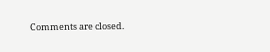Comments are closed.